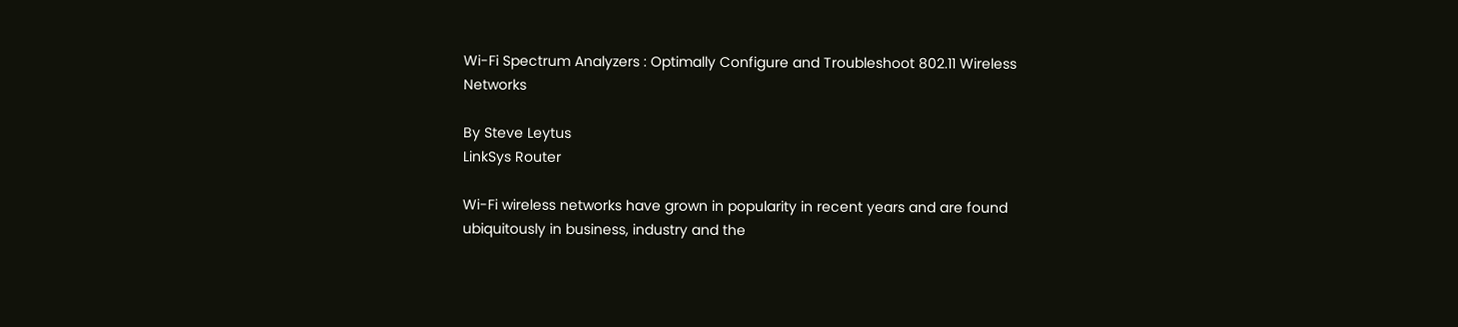Wi-Fi Spectrum Analyzers : Optimally Configure and Troubleshoot 802.11 Wireless Networks

By Steve Leytus
LinkSys Router

Wi-Fi wireless networks have grown in popularity in recent years and are found ubiquitously in business, industry and the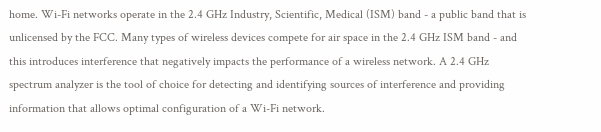home. Wi-Fi networks operate in the 2.4 GHz Industry, Scientific, Medical (ISM) band - a public band that is unlicensed by the FCC. Many types of wireless devices compete for air space in the 2.4 GHz ISM band - and this introduces interference that negatively impacts the performance of a wireless network. A 2.4 GHz spectrum analyzer is the tool of choice for detecting and identifying sources of interference and providing information that allows optimal configuration of a Wi-Fi network.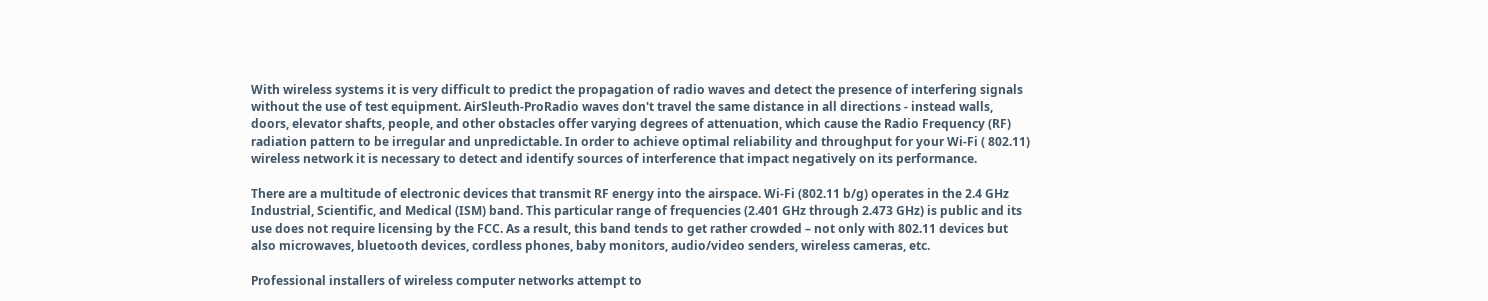With wireless systems it is very difficult to predict the propagation of radio waves and detect the presence of interfering signals without the use of test equipment. AirSleuth-ProRadio waves don't travel the same distance in all directions - instead walls, doors, elevator shafts, people, and other obstacles offer varying degrees of attenuation, which cause the Radio Frequency (RF) radiation pattern to be irregular and unpredictable. In order to achieve optimal reliability and throughput for your Wi-Fi ( 802.11) wireless network it is necessary to detect and identify sources of interference that impact negatively on its performance.

There are a multitude of electronic devices that transmit RF energy into the airspace. Wi-Fi (802.11 b/g) operates in the 2.4 GHz Industrial, Scientific, and Medical (ISM) band. This particular range of frequencies (2.401 GHz through 2.473 GHz) is public and its use does not require licensing by the FCC. As a result, this band tends to get rather crowded – not only with 802.11 devices but also microwaves, bluetooth devices, cordless phones, baby monitors, audio/video senders, wireless cameras, etc.

Professional installers of wireless computer networks attempt to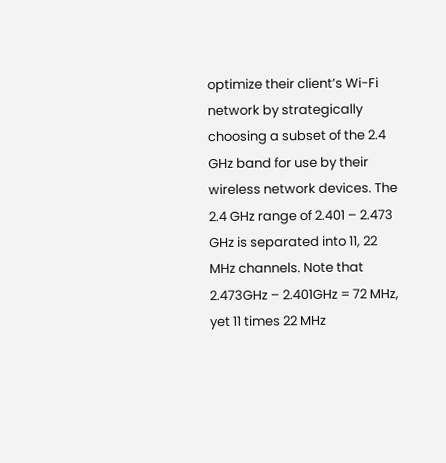optimize their client’s Wi-Fi network by strategically choosing a subset of the 2.4 GHz band for use by their wireless network devices. The 2.4 GHz range of 2.401 – 2.473 GHz is separated into 11, 22 MHz channels. Note that 2.473GHz – 2.401GHz = 72 MHz, yet 11 times 22 MHz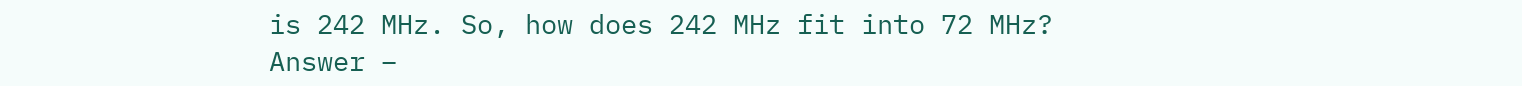is 242 MHz. So, how does 242 MHz fit into 72 MHz? Answer –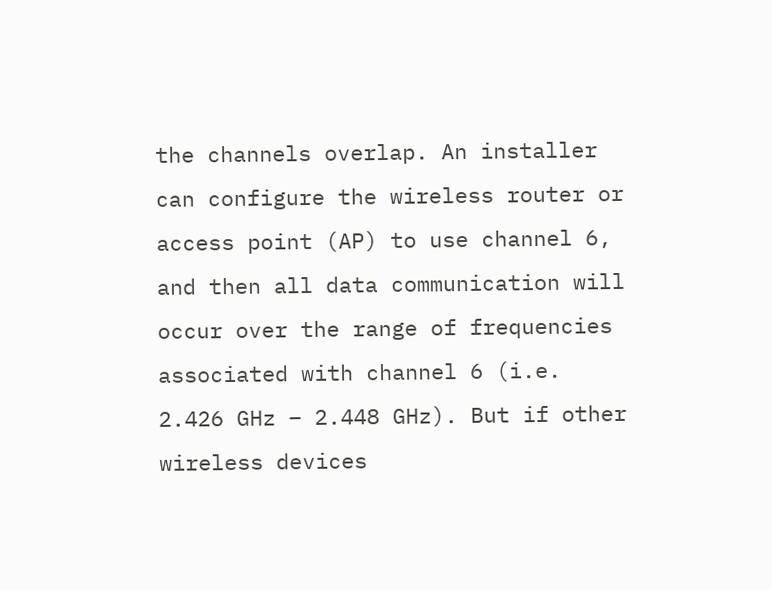the channels overlap. An installer can configure the wireless router or access point (AP) to use channel 6, and then all data communication will occur over the range of frequencies associated with channel 6 (i.e. 2.426 GHz – 2.448 GHz). But if other wireless devices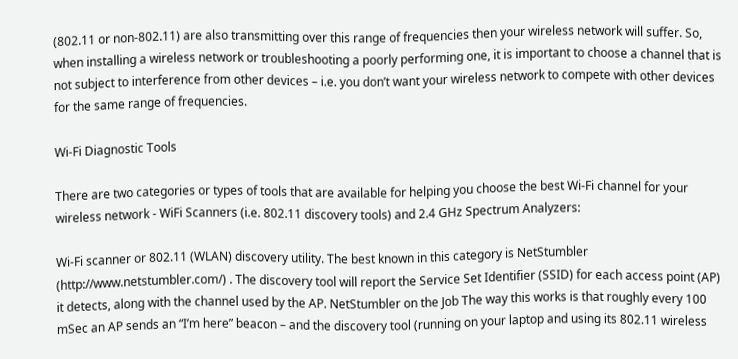(802.11 or non-802.11) are also transmitting over this range of frequencies then your wireless network will suffer. So, when installing a wireless network or troubleshooting a poorly performing one, it is important to choose a channel that is not subject to interference from other devices – i.e. you don’t want your wireless network to compete with other devices for the same range of frequencies.

Wi-Fi Diagnostic Tools

There are two categories or types of tools that are available for helping you choose the best Wi-Fi channel for your wireless network - WiFi Scanners (i.e. 802.11 discovery tools) and 2.4 GHz Spectrum Analyzers:

Wi-Fi scanner or 802.11 (WLAN) discovery utility. The best known in this category is NetStumbler (http://www.netstumbler.com/) . The discovery tool will report the Service Set Identifier (SSID) for each access point (AP) it detects, along with the channel used by the AP. NetStumbler on the Job The way this works is that roughly every 100 mSec an AP sends an “I’m here” beacon – and the discovery tool (running on your laptop and using its 802.11 wireless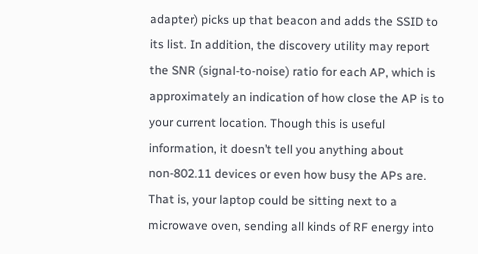adapter) picks up that beacon and adds the SSID to its list. In addition, the discovery utility may report the SNR (signal-to-noise) ratio for each AP, which is approximately an indication of how close the AP is to your current location. Though this is useful information, it doesn’t tell you anything about non-802.11 devices or even how busy the APs are. That is, your laptop could be sitting next to a microwave oven, sending all kinds of RF energy into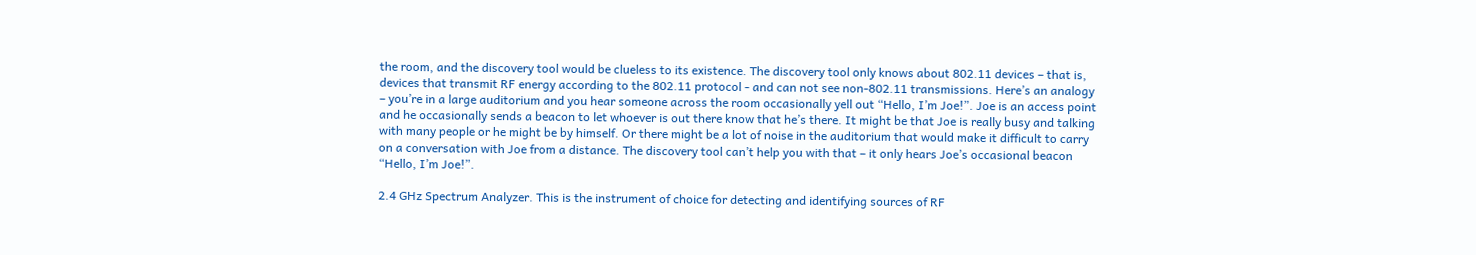the room, and the discovery tool would be clueless to its existence. The discovery tool only knows about 802.11 devices – that is, devices that transmit RF energy according to the 802.11 protocol - and can not see non-802.11 transmissions. Here’s an analogy – you’re in a large auditorium and you hear someone across the room occasionally yell out “Hello, I’m Joe!”. Joe is an access point and he occasionally sends a beacon to let whoever is out there know that he’s there. It might be that Joe is really busy and talking with many people or he might be by himself. Or there might be a lot of noise in the auditorium that would make it difficult to carry on a conversation with Joe from a distance. The discovery tool can’t help you with that – it only hears Joe’s occasional beacon “Hello, I’m Joe!”.

2.4 GHz Spectrum Analyzer. This is the instrument of choice for detecting and identifying sources of RF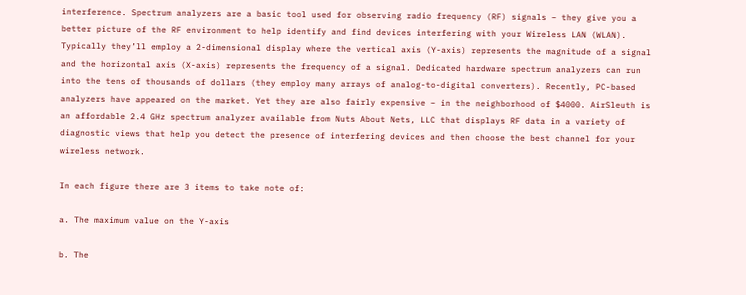interference. Spectrum analyzers are a basic tool used for observing radio frequency (RF) signals – they give you a better picture of the RF environment to help identify and find devices interfering with your Wireless LAN (WLAN). Typically they’ll employ a 2-dimensional display where the vertical axis (Y-axis) represents the magnitude of a signal and the horizontal axis (X-axis) represents the frequency of a signal. Dedicated hardware spectrum analyzers can run into the tens of thousands of dollars (they employ many arrays of analog-to-digital converters). Recently, PC-based analyzers have appeared on the market. Yet they are also fairly expensive – in the neighborhood of $4000. AirSleuth is an affordable 2.4 GHz spectrum analyzer available from Nuts About Nets, LLC that displays RF data in a variety of diagnostic views that help you detect the presence of interfering devices and then choose the best channel for your wireless network.

In each figure there are 3 items to take note of:

a. The maximum value on the Y-axis

b. The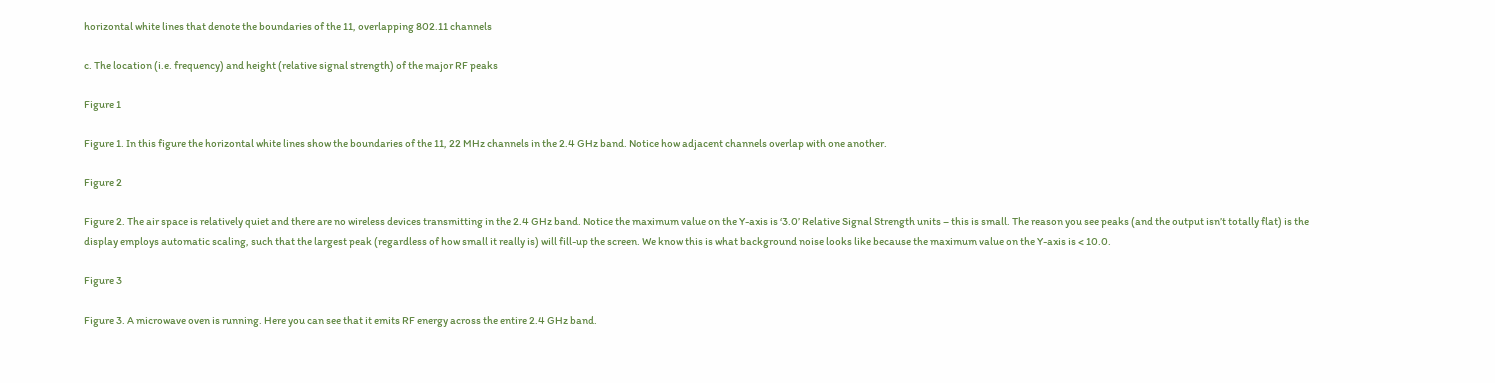horizontal white lines that denote the boundaries of the 11, overlapping 802.11 channels

c. The location (i.e. frequency) and height (relative signal strength) of the major RF peaks

Figure 1

Figure 1. In this figure the horizontal white lines show the boundaries of the 11, 22 MHz channels in the 2.4 GHz band. Notice how adjacent channels overlap with one another.

Figure 2

Figure 2. The air space is relatively quiet and there are no wireless devices transmitting in the 2.4 GHz band. Notice the maximum value on the Y-axis is ‘3.0’ Relative Signal Strength units – this is small. The reason you see peaks (and the output isn’t totally flat) is the display employs automatic scaling, such that the largest peak (regardless of how small it really is) will fill-up the screen. We know this is what background noise looks like because the maximum value on the Y-axis is < 10.0.

Figure 3

Figure 3. A microwave oven is running. Here you can see that it emits RF energy across the entire 2.4 GHz band.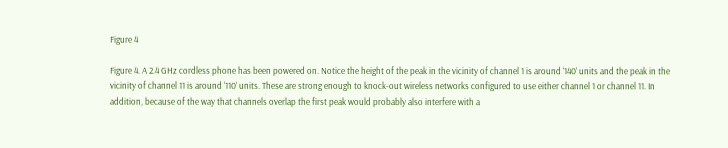Figure 4

Figure 4. A 2.4 GHz cordless phone has been powered on. Notice the height of the peak in the vicinity of channel 1 is around ‘140’ units and the peak in the vicinity of channel 11 is around ‘110’ units. These are strong enough to knock-out wireless networks configured to use either channel 1 or channel 11. In addition, because of the way that channels overlap the first peak would probably also interfere with a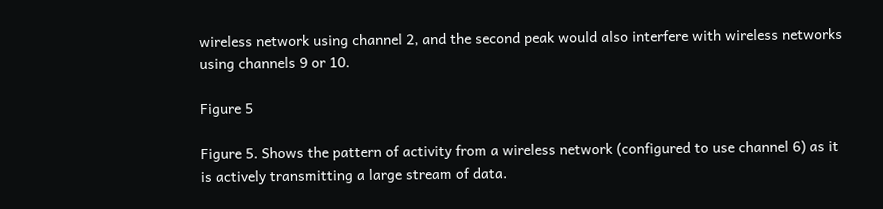wireless network using channel 2, and the second peak would also interfere with wireless networks using channels 9 or 10.

Figure 5

Figure 5. Shows the pattern of activity from a wireless network (configured to use channel 6) as it is actively transmitting a large stream of data.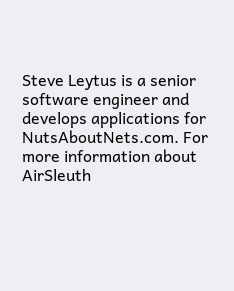Steve Leytus is a senior software engineer and develops applications for NutsAboutNets.com. For more information about AirSleuth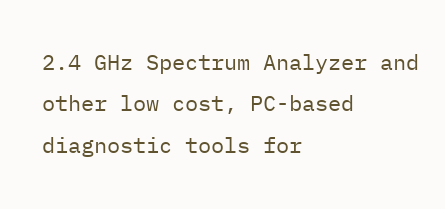2.4 GHz Spectrum Analyzer and other low cost, PC-based diagnostic tools for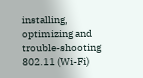installing, optimizing and trouble-shooting 802.11 (Wi-Fi)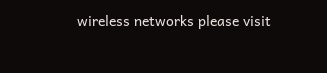wireless networks please visit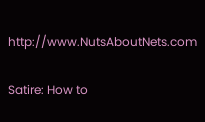http://www.NutsAboutNets.com

Satire: How to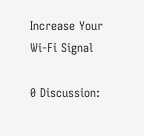Increase Your Wi-Fi Signal

0 Discussion: